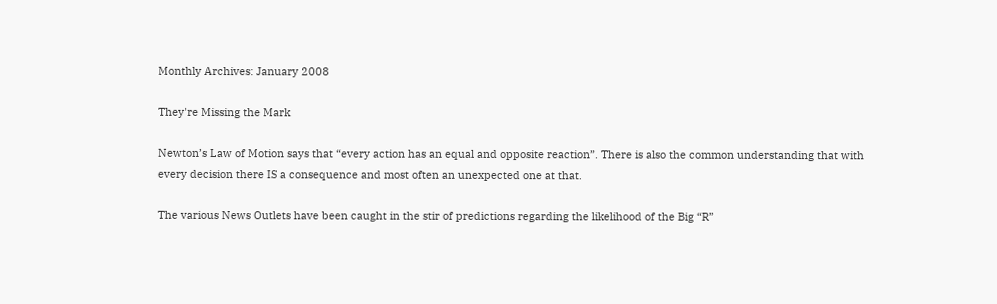Monthly Archives: January 2008

They're Missing the Mark

Newton’s Law of Motion says that “every action has an equal and opposite reaction”. There is also the common understanding that with every decision there IS a consequence and most often an unexpected one at that.

The various News Outlets have been caught in the stir of predictions regarding the likelihood of the Big “R”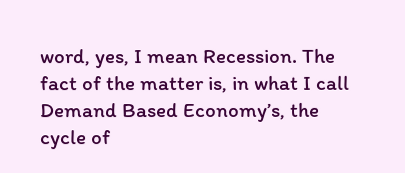word, yes, I mean Recession. The fact of the matter is, in what I call Demand Based Economy’s, the cycle of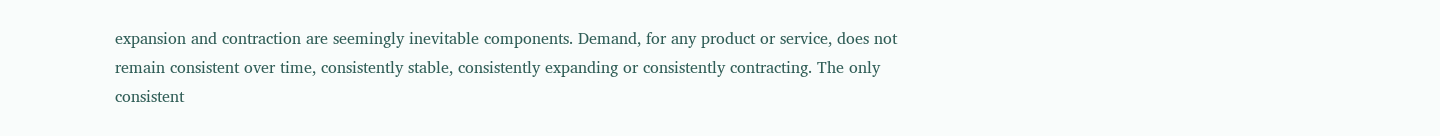expansion and contraction are seemingly inevitable components. Demand, for any product or service, does not remain consistent over time, consistently stable, consistently expanding or consistently contracting. The only consistent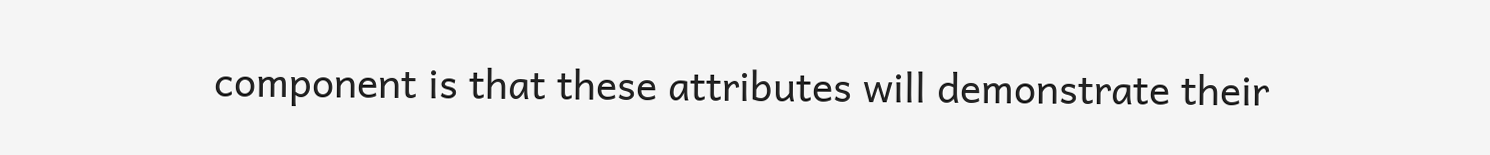component is that these attributes will demonstrate their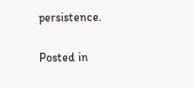persistence.

Posted in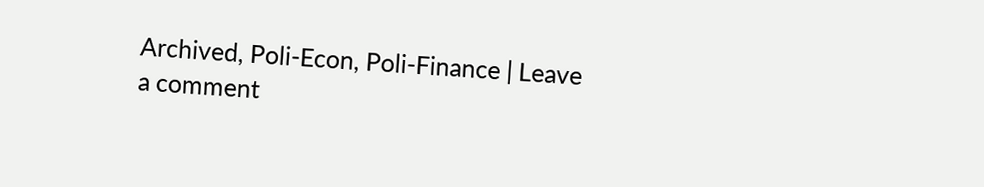Archived, Poli-Econ, Poli-Finance | Leave a comment